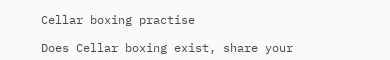Cellar boxing practise

Does Cellar boxing exist, share your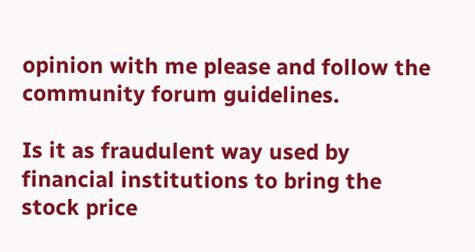opinion with me please and follow the community forum guidelines.

Is it as fraudulent way used by financial institutions to bring the stock price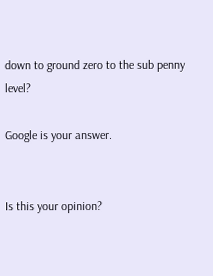down to ground zero to the sub penny level?

Google is your answer.


Is this your opinion?